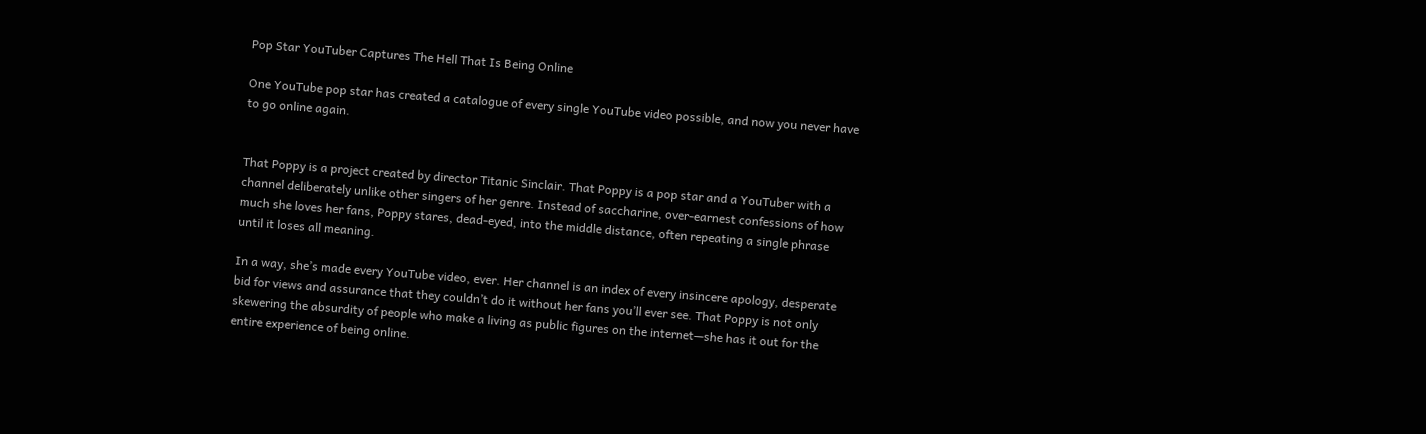Pop Star YouTuber Captures The Hell That Is Being Online

One YouTube pop star has created a catalogue of every single YouTube video possible, and now you never have to go online again.


That Poppy is a project created by director Titanic Sinclair. That Poppy is a pop star and a YouTuber with a channel deliberately unlike other singers of her genre. Instead of saccharine, over-earnest confessions of how much she loves her fans, Poppy stares, dead-eyed, into the middle distance, often repeating a single phrase until it loses all meaning.

In a way, she’s made every YouTube video, ever. Her channel is an index of every insincere apology, desperate bid for views and assurance that they couldn’t do it without her fans you’ll ever see. That Poppy is not only skewering the absurdity of people who make a living as public figures on the internet—she has it out for the entire experience of being online.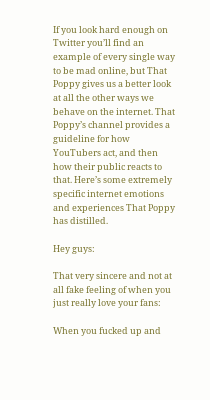If you look hard enough on Twitter you’ll find an example of every single way to be mad online, but That Poppy gives us a better look at all the other ways we behave on the internet. That Poppy’s channel provides a guideline for how YouTubers act, and then how their public reacts to that. Here’s some extremely specific internet emotions and experiences That Poppy has distilled.

Hey guys:

That very sincere and not at all fake feeling of when you just really love your fans:

When you fucked up and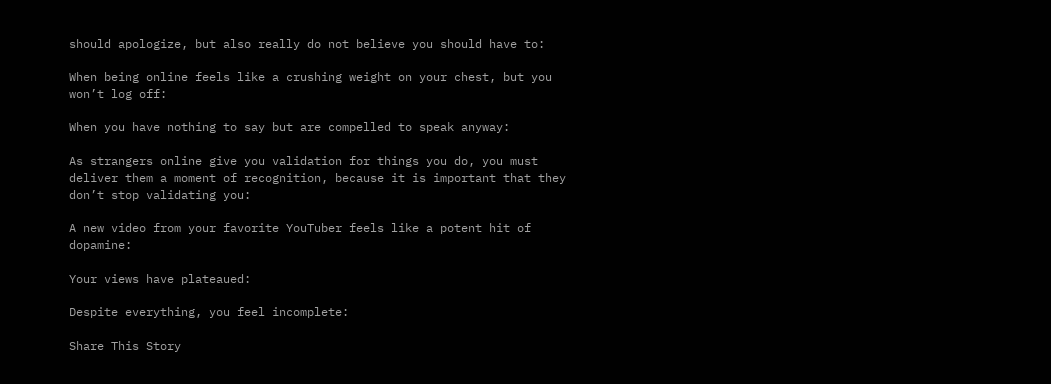should apologize, but also really do not believe you should have to:

When being online feels like a crushing weight on your chest, but you won’t log off:

When you have nothing to say but are compelled to speak anyway:

As strangers online give you validation for things you do, you must deliver them a moment of recognition, because it is important that they don’t stop validating you:

A new video from your favorite YouTuber feels like a potent hit of dopamine:

Your views have plateaued:

Despite everything, you feel incomplete:

Share This Story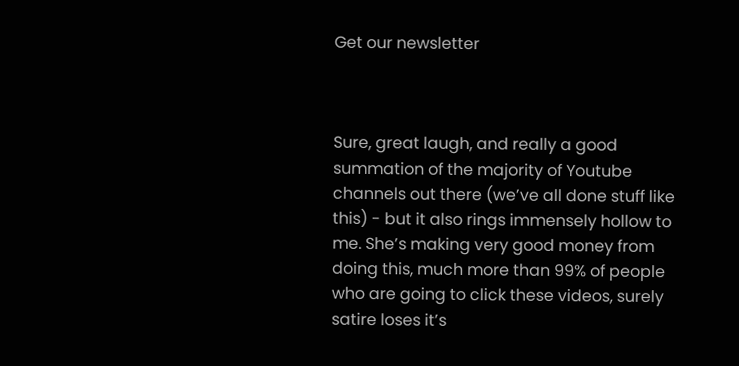Get our newsletter



Sure, great laugh, and really a good summation of the majority of Youtube channels out there (we’ve all done stuff like this) - but it also rings immensely hollow to me. She’s making very good money from doing this, much more than 99% of people who are going to click these videos, surely satire loses it’s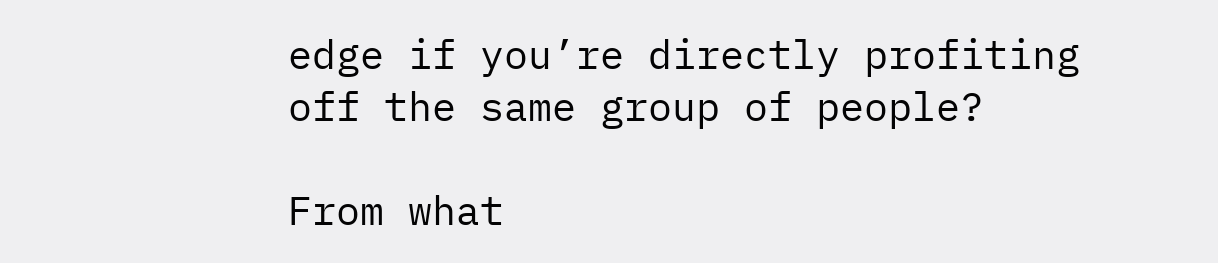edge if you’re directly profiting off the same group of people?

From what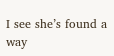I see she’s found a way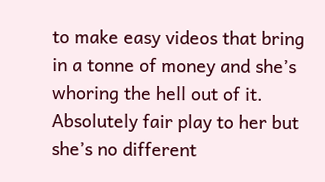to make easy videos that bring in a tonne of money and she’s whoring the hell out of it. Absolutely fair play to her but she’s no different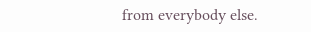from everybody else.